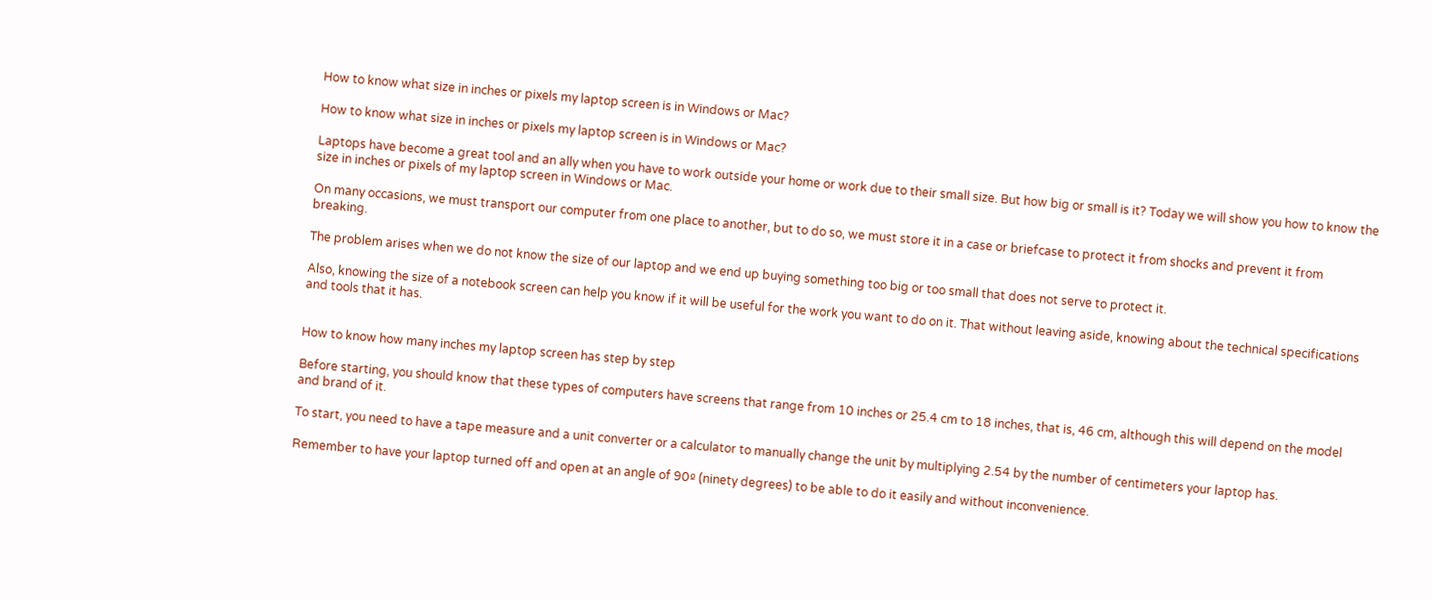How to know what size in inches or pixels my laptop screen is in Windows or Mac?

How to know what size in inches or pixels my laptop screen is in Windows or Mac?

Laptops have become a great tool and an ally when you have to work outside your home or work due to their small size. But how big or small is it? Today we will show you how to know the size in inches or pixels of my laptop screen in Windows or Mac.

On many occasions, we must transport our computer from one place to another, but to do so, we must store it in a case or briefcase to protect it from shocks and prevent it from breaking.

The problem arises when we do not know the size of our laptop and we end up buying something too big or too small that does not serve to protect it.

Also, knowing the size of a notebook screen can help you know if it will be useful for the work you want to do on it. That without leaving aside, knowing about the technical specifications and tools that it has.


How to know how many inches my laptop screen has step by step

Before starting, you should know that these types of computers have screens that range from 10 inches or 25.4 cm to 18 inches, that is, 46 cm, although this will depend on the model and brand of it.

To start, you need to have a tape measure and a unit converter or a calculator to manually change the unit by multiplying 2.54 by the number of centimeters your laptop has.

Remember to have your laptop turned off and open at an angle of 90º (ninety degrees) to be able to do it easily and without inconvenience.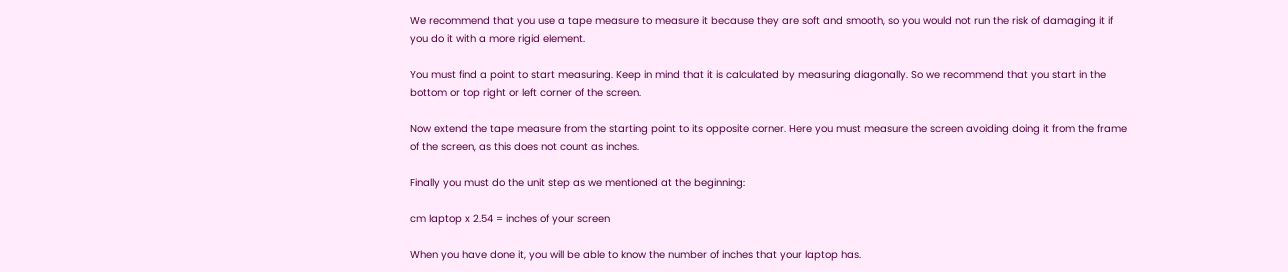We recommend that you use a tape measure to measure it because they are soft and smooth, so you would not run the risk of damaging it if you do it with a more rigid element.

You must find a point to start measuring. Keep in mind that it is calculated by measuring diagonally. So we recommend that you start in the bottom or top right or left corner of the screen.

Now extend the tape measure from the starting point to its opposite corner. Here you must measure the screen avoiding doing it from the frame of the screen, as this does not count as inches.

Finally you must do the unit step as we mentioned at the beginning:

cm laptop x 2.54 = inches of your screen

When you have done it, you will be able to know the number of inches that your laptop has.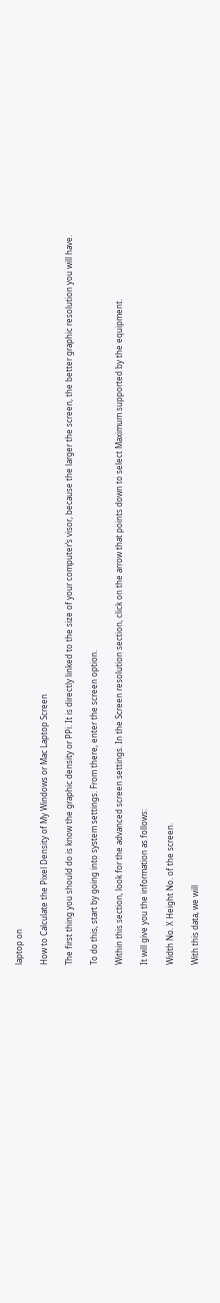laptop on

How to Calculate the Pixel Density of My Windows or Mac Laptop Screen

The first thing you should do is know the graphic density or PPi. It is directly linked to the size of your computer’s visor, because the larger the screen, the better graphic resolution you will have.

To do this, start by going into system settings. From there, enter the screen option.

Within this section, look for the advanced screen settings. In the Screen resolution section, click on the arrow that points down to select Maximum supported by the equipment.

It will give you the information as follows:

Width No. X Height No. of the screen.

With this data, we will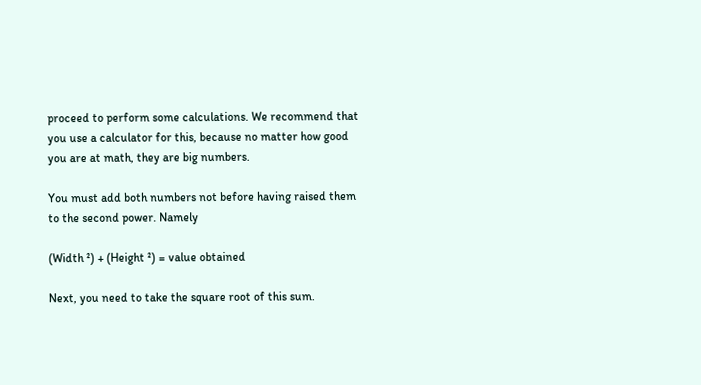proceed to perform some calculations. We recommend that you use a calculator for this, because no matter how good you are at math, they are big numbers.

You must add both numbers not before having raised them to the second power. Namely

(Width ²) + (Height ²) = value obtained

Next, you need to take the square root of this sum.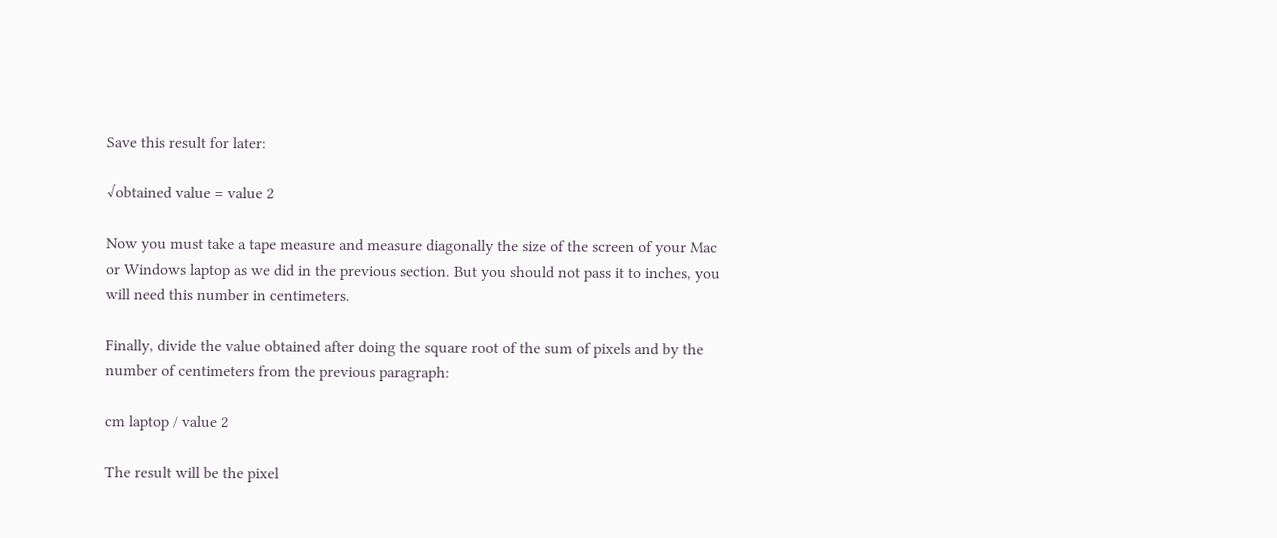Save this result for later:

√obtained value = value 2

Now you must take a tape measure and measure diagonally the size of the screen of your Mac or Windows laptop as we did in the previous section. But you should not pass it to inches, you will need this number in centimeters.

Finally, divide the value obtained after doing the square root of the sum of pixels and by the number of centimeters from the previous paragraph:

cm laptop / value 2

The result will be the pixel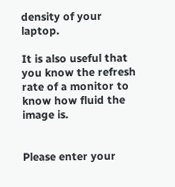density of your laptop.

It is also useful that you know the refresh rate of a monitor to know how fluid the image is.


Please enter your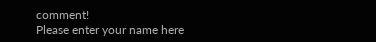comment!
Please enter your name here